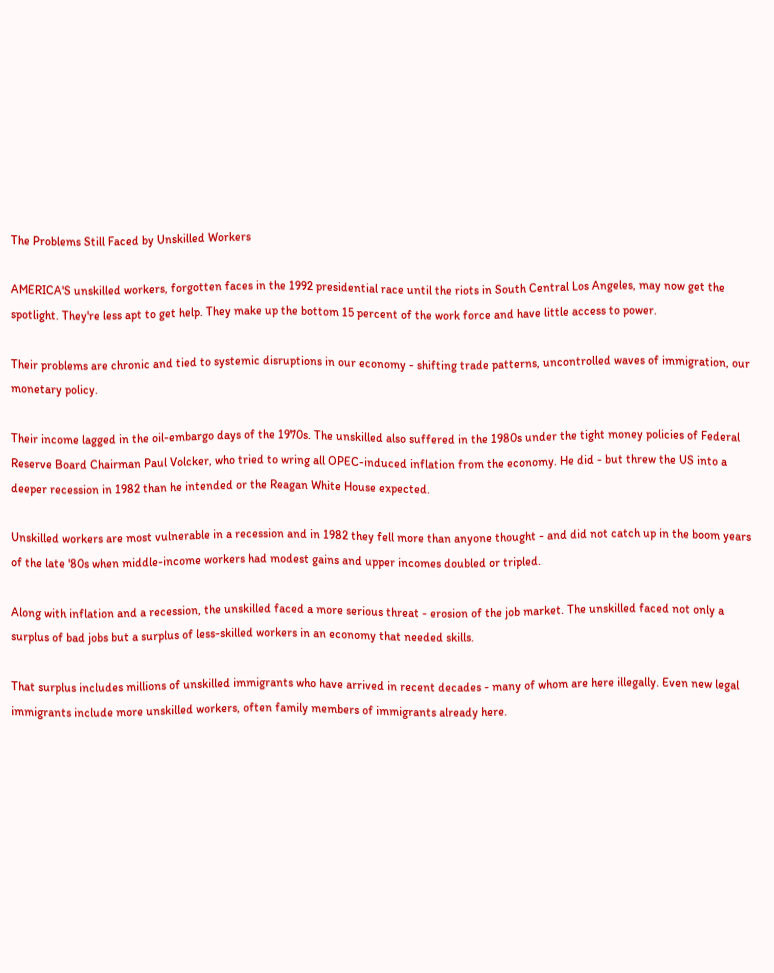The Problems Still Faced by Unskilled Workers

AMERICA'S unskilled workers, forgotten faces in the 1992 presidential race until the riots in South Central Los Angeles, may now get the spotlight. They're less apt to get help. They make up the bottom 15 percent of the work force and have little access to power.

Their problems are chronic and tied to systemic disruptions in our economy - shifting trade patterns, uncontrolled waves of immigration, our monetary policy.

Their income lagged in the oil-embargo days of the 1970s. The unskilled also suffered in the 1980s under the tight money policies of Federal Reserve Board Chairman Paul Volcker, who tried to wring all OPEC-induced inflation from the economy. He did - but threw the US into a deeper recession in 1982 than he intended or the Reagan White House expected.

Unskilled workers are most vulnerable in a recession and in 1982 they fell more than anyone thought - and did not catch up in the boom years of the late '80s when middle-income workers had modest gains and upper incomes doubled or tripled.

Along with inflation and a recession, the unskilled faced a more serious threat - erosion of the job market. The unskilled faced not only a surplus of bad jobs but a surplus of less-skilled workers in an economy that needed skills.

That surplus includes millions of unskilled immigrants who have arrived in recent decades - many of whom are here illegally. Even new legal immigrants include more unskilled workers, often family members of immigrants already here.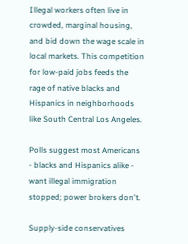Illegal workers often live in crowded, marginal housing, and bid down the wage scale in local markets. This competition for low-paid jobs feeds the rage of native blacks and Hispanics in neighborhoods like South Central Los Angeles.

Polls suggest most Americans - blacks and Hispanics alike - want illegal immigration stopped; power brokers don't.

Supply-side conservatives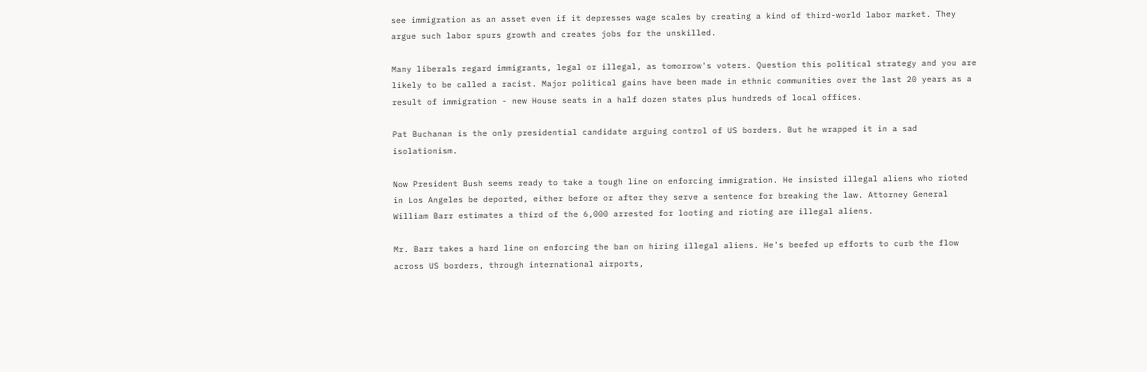see immigration as an asset even if it depresses wage scales by creating a kind of third-world labor market. They argue such labor spurs growth and creates jobs for the unskilled.

Many liberals regard immigrants, legal or illegal, as tomorrow's voters. Question this political strategy and you are likely to be called a racist. Major political gains have been made in ethnic communities over the last 20 years as a result of immigration - new House seats in a half dozen states plus hundreds of local offices.

Pat Buchanan is the only presidential candidate arguing control of US borders. But he wrapped it in a sad isolationism.

Now President Bush seems ready to take a tough line on enforcing immigration. He insisted illegal aliens who rioted in Los Angeles be deported, either before or after they serve a sentence for breaking the law. Attorney General William Barr estimates a third of the 6,000 arrested for looting and rioting are illegal aliens.

Mr. Barr takes a hard line on enforcing the ban on hiring illegal aliens. He's beefed up efforts to curb the flow across US borders, through international airports,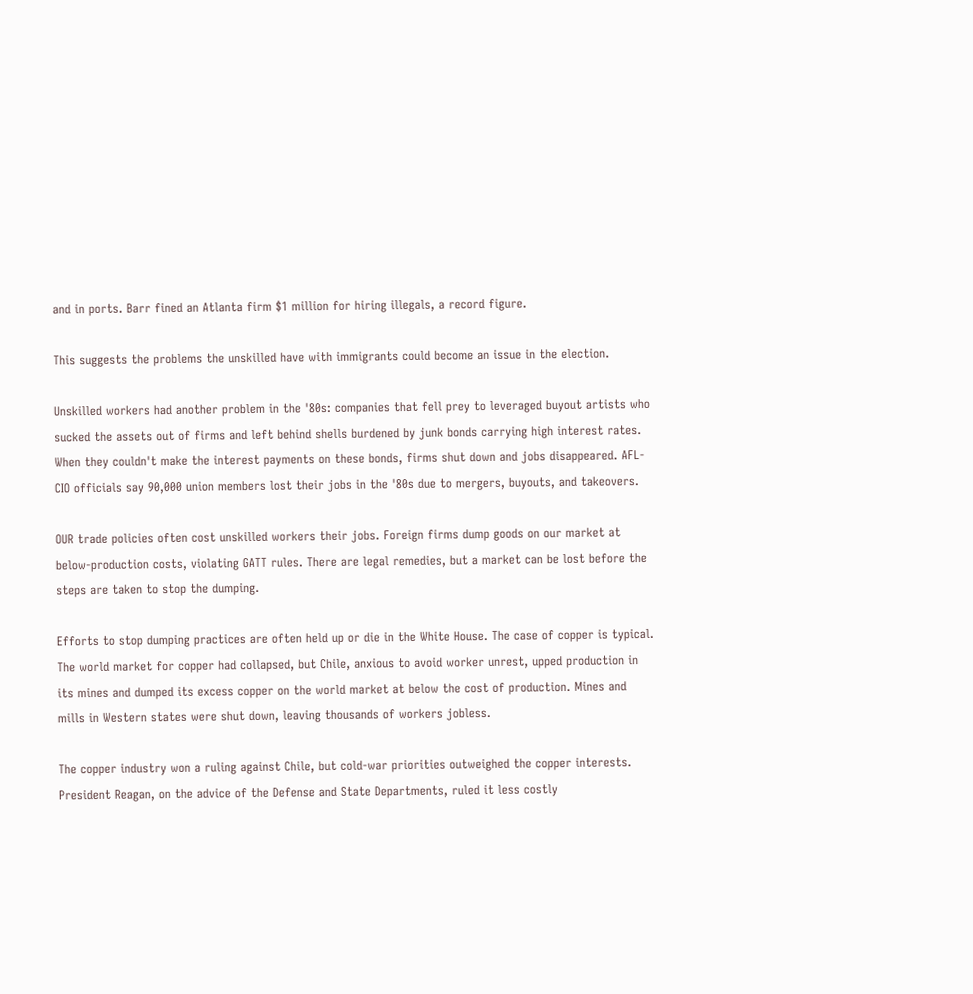and in ports. Barr fined an Atlanta firm $1 million for hiring illegals, a record figure.

This suggests the problems the unskilled have with immigrants could become an issue in the election.

Unskilled workers had another problem in the '80s: companies that fell prey to leveraged buyout artists who sucked the assets out of firms and left behind shells burdened by junk bonds carrying high interest rates. When they couldn't make the interest payments on these bonds, firms shut down and jobs disappeared. AFL-CIO officials say 90,000 union members lost their jobs in the '80s due to mergers, buyouts, and takeovers.

OUR trade policies often cost unskilled workers their jobs. Foreign firms dump goods on our market at below-production costs, violating GATT rules. There are legal remedies, but a market can be lost before the steps are taken to stop the dumping.

Efforts to stop dumping practices are often held up or die in the White House. The case of copper is typical. The world market for copper had collapsed, but Chile, anxious to avoid worker unrest, upped production in its mines and dumped its excess copper on the world market at below the cost of production. Mines and mills in Western states were shut down, leaving thousands of workers jobless.

The copper industry won a ruling against Chile, but cold-war priorities outweighed the copper interests. President Reagan, on the advice of the Defense and State Departments, ruled it less costly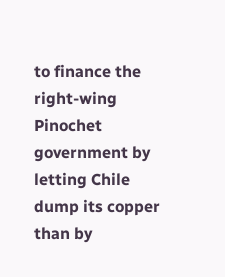to finance the right-wing Pinochet government by letting Chile dump its copper than by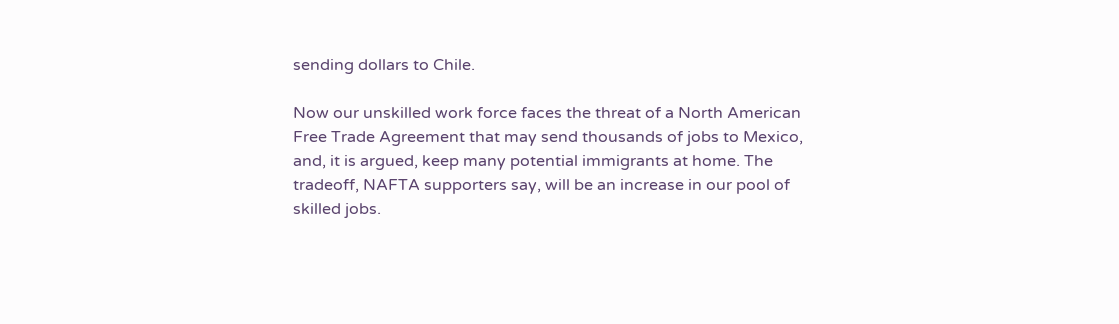sending dollars to Chile.

Now our unskilled work force faces the threat of a North American Free Trade Agreement that may send thousands of jobs to Mexico, and, it is argued, keep many potential immigrants at home. The tradeoff, NAFTA supporters say, will be an increase in our pool of skilled jobs.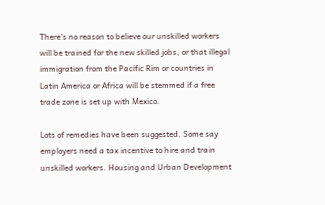There's no reason to believe our unskilled workers will be trained for the new skilled jobs, or that illegal immigration from the Pacific Rim or countries in Latin America or Africa will be stemmed if a free trade zone is set up with Mexico.

Lots of remedies have been suggested. Some say employers need a tax incentive to hire and train unskilled workers. Housing and Urban Development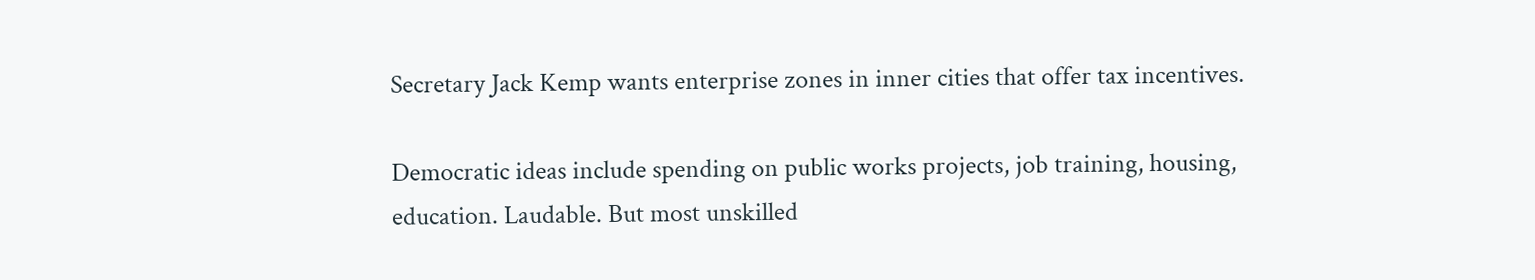Secretary Jack Kemp wants enterprise zones in inner cities that offer tax incentives.

Democratic ideas include spending on public works projects, job training, housing, education. Laudable. But most unskilled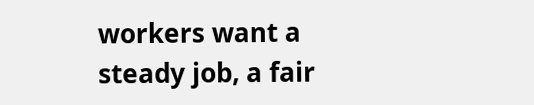workers want a steady job, a fair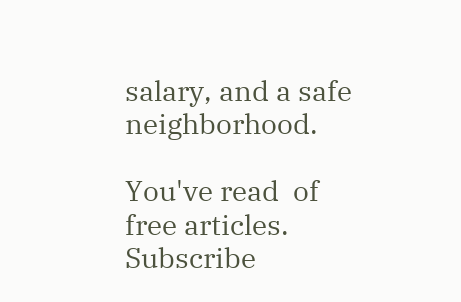salary, and a safe neighborhood.

You've read  of  free articles. Subscribe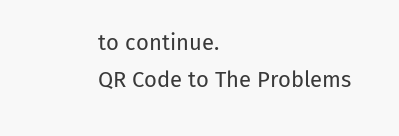to continue.
QR Code to The Problems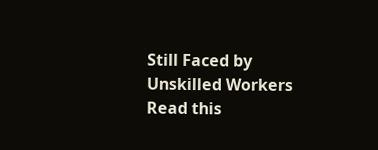Still Faced by Unskilled Workers
Read this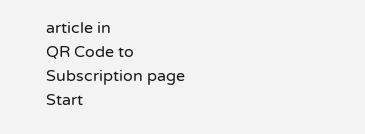article in
QR Code to Subscription page
Start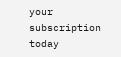your subscription today